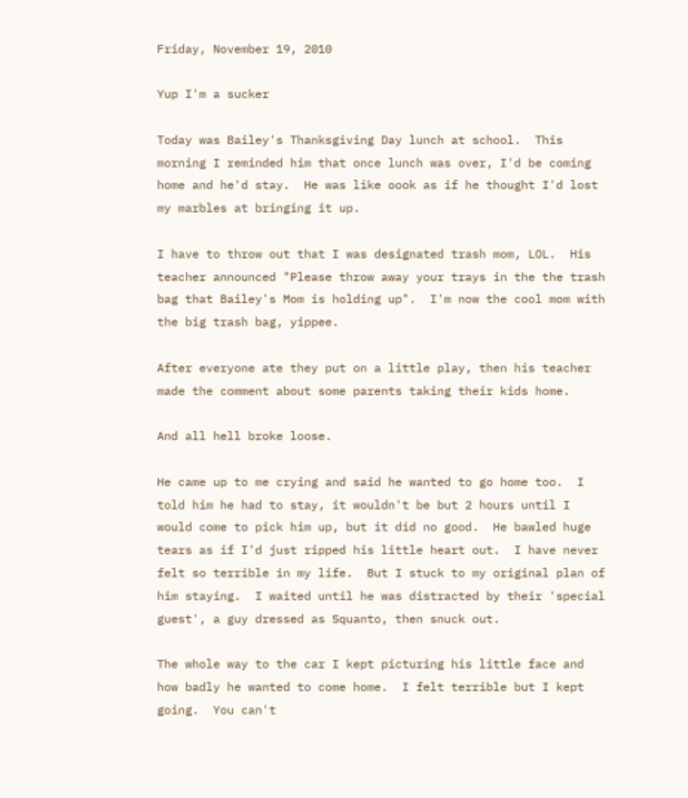Friday, November 19, 2010

Yup I'm a sucker

Today was Bailey's Thanksgiving Day lunch at school.  This morning I reminded him that once lunch was over, I'd be coming home and he'd stay.  He was like oook as if he thought I'd lost my marbles at bringing it up.

I have to throw out that I was designated trash mom, LOL.  His teacher announced "Please throw away your trays in the the trash bag that Bailey's Mom is holding up".  I'm now the cool mom with the big trash bag, yippee.

After everyone ate they put on a little play, then his teacher made the comment about some parents taking their kids home.

And all hell broke loose.

He came up to me crying and said he wanted to go home too.  I told him he had to stay, it wouldn't be but 2 hours until I would come to pick him up, but it did no good.  He bawled huge tears as if I'd just ripped his little heart out.  I have never felt so terrible in my life.  But I stuck to my original plan of him staying.  I waited until he was distracted by their 'special guest', a guy dressed as Squanto, then snuck out.

The whole way to the car I kept picturing his little face and how badly he wanted to come home.  I felt terrible but I kept going.  You can't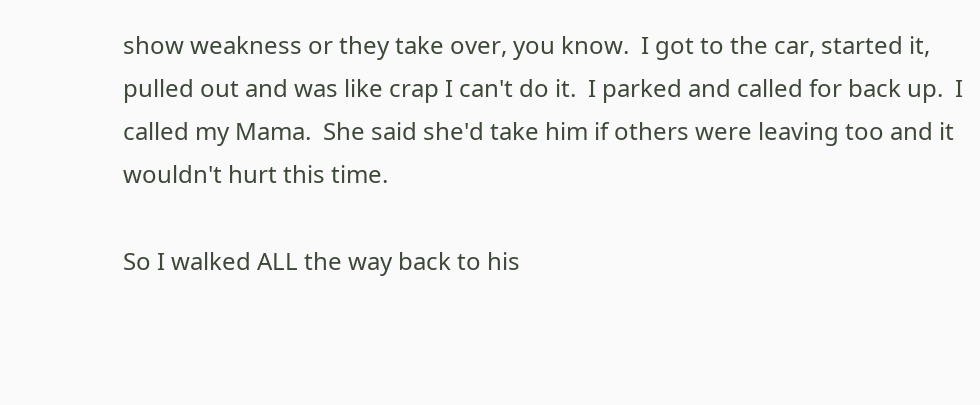show weakness or they take over, you know.  I got to the car, started it, pulled out and was like crap I can't do it.  I parked and called for back up.  I called my Mama.  She said she'd take him if others were leaving too and it wouldn't hurt this time.

So I walked ALL the way back to his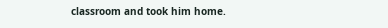classroom and took him home.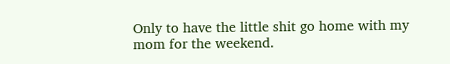Only to have the little shit go home with my mom for the weekend.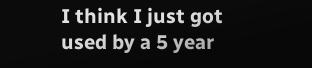I think I just got used by a 5 year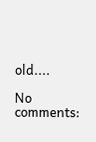old....

No comments: